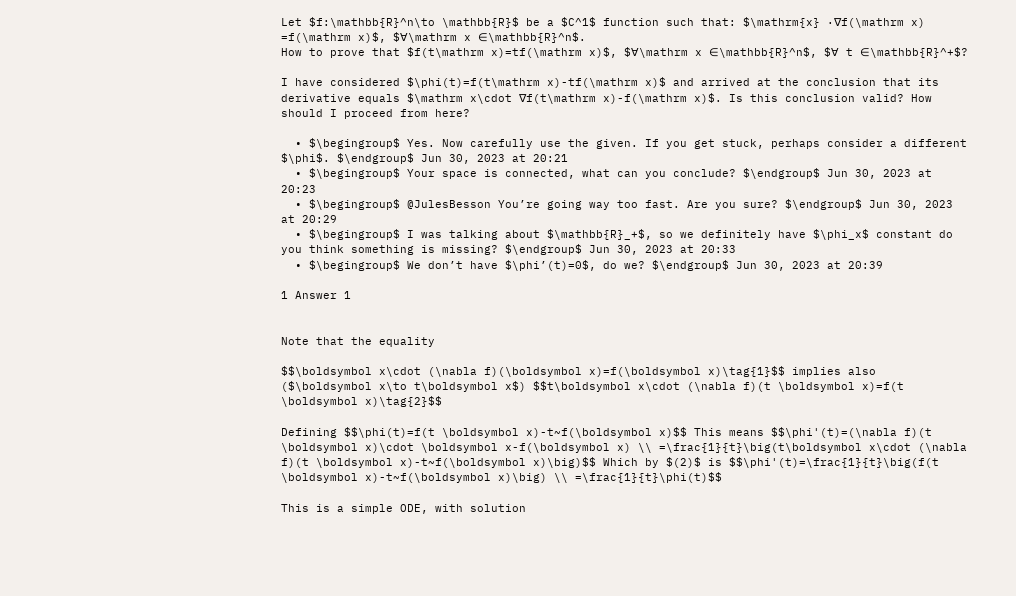Let $f:\mathbb{R}^n\to \mathbb{R}$ be a $C^1$ function such that: $\mathrm{x} ·∇f(\mathrm x) =f(\mathrm x)$, $∀\mathrm x ∈\mathbb{R}^n$.
How to prove that $f(t\mathrm x)=tf(\mathrm x)$, $∀\mathrm x ∈\mathbb{R}^n$, $∀ t ∈\mathbb{R}^+$?

I have considered $\phi(t)=f(t\mathrm x)-tf(\mathrm x)$ and arrived at the conclusion that its derivative equals $\mathrm x\cdot ∇f(t\mathrm x)-f(\mathrm x)$. Is this conclusion valid? How should I proceed from here?

  • $\begingroup$ Yes. Now carefully use the given. If you get stuck, perhaps consider a different $\phi$. $\endgroup$ Jun 30, 2023 at 20:21
  • $\begingroup$ Your space is connected, what can you conclude? $\endgroup$ Jun 30, 2023 at 20:23
  • $\begingroup$ @JulesBesson You’re going way too fast. Are you sure? $\endgroup$ Jun 30, 2023 at 20:29
  • $\begingroup$ I was talking about $\mathbb{R}_+$, so we definitely have $\phi_x$ constant do you think something is missing? $\endgroup$ Jun 30, 2023 at 20:33
  • $\begingroup$ We don’t have $\phi’(t)=0$, do we? $\endgroup$ Jun 30, 2023 at 20:39

1 Answer 1


Note that the equality

$$\boldsymbol x\cdot (\nabla f)(\boldsymbol x)=f(\boldsymbol x)\tag{1}$$ implies also ($\boldsymbol x\to t\boldsymbol x$) $$t\boldsymbol x\cdot (\nabla f)(t \boldsymbol x)=f(t \boldsymbol x)\tag{2}$$

Defining $$\phi(t)=f(t \boldsymbol x)-t~f(\boldsymbol x)$$ This means $$\phi'(t)=(\nabla f)(t \boldsymbol x)\cdot \boldsymbol x-f(\boldsymbol x) \\ =\frac{1}{t}\big(t\boldsymbol x\cdot (\nabla f)(t \boldsymbol x)-t~f(\boldsymbol x)\big)$$ Which by $(2)$ is $$\phi'(t)=\frac{1}{t}\big(f(t \boldsymbol x)-t~f(\boldsymbol x)\big) \\ =\frac{1}{t}\phi(t)$$

This is a simple ODE, with solution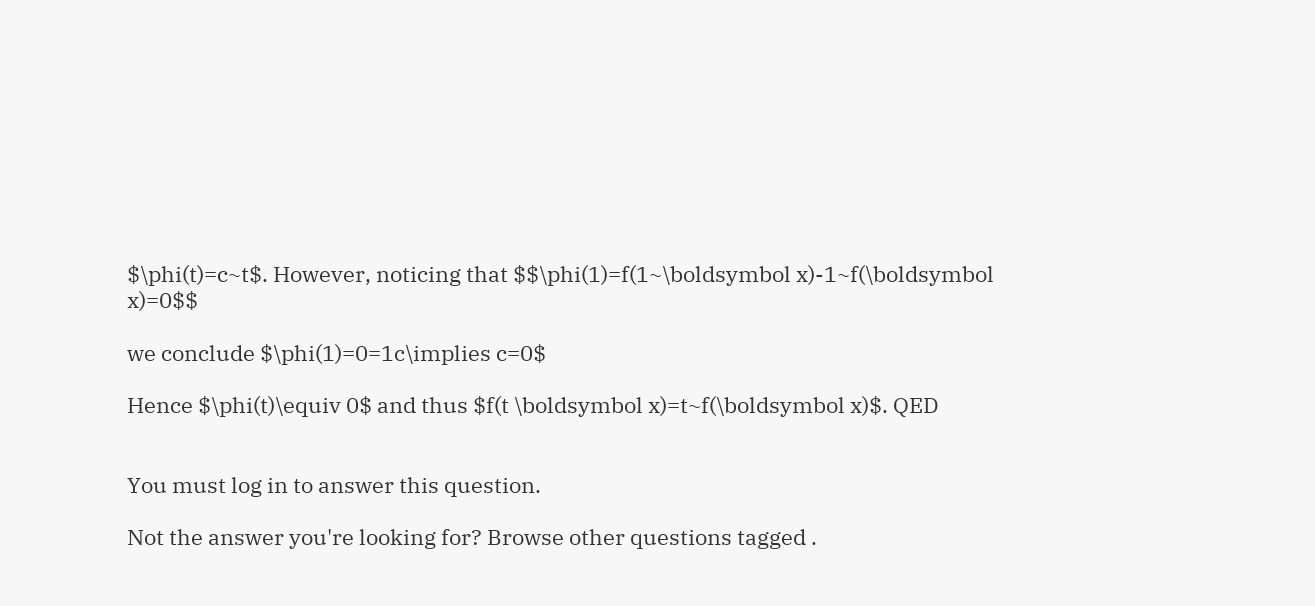$\phi(t)=c~t$. However, noticing that $$\phi(1)=f(1~\boldsymbol x)-1~f(\boldsymbol x)=0$$

we conclude $\phi(1)=0=1c\implies c=0$

Hence $\phi(t)\equiv 0$ and thus $f(t \boldsymbol x)=t~f(\boldsymbol x)$. QED


You must log in to answer this question.

Not the answer you're looking for? Browse other questions tagged .